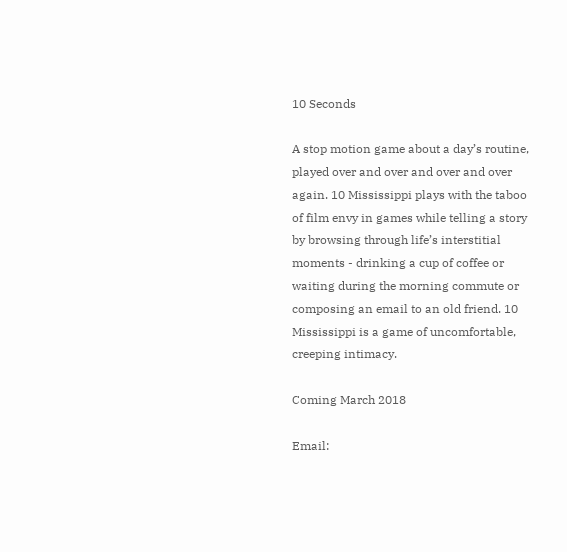10 Seconds

A stop motion game about a day’s routine, played over and over and over and over again. 10 Mississippi plays with the taboo of film envy in games while telling a story by browsing through life’s interstitial moments - drinking a cup of coffee or waiting during the morning commute or composing an email to an old friend. 10 Mississippi is a game of uncomfortable, creeping intimacy.

Coming March 2018

Email: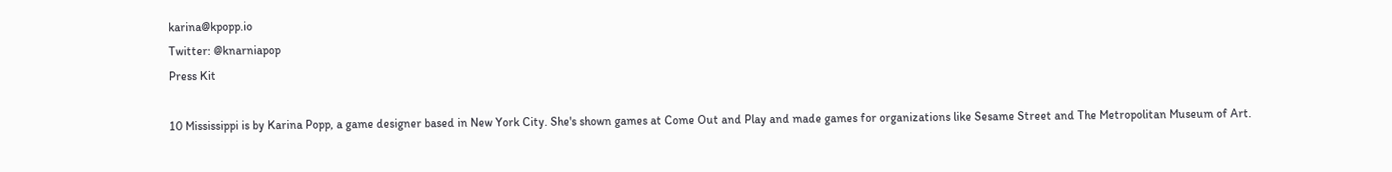karina@kpopp.io
Twitter: @knarniapop
Press Kit

10 Mississippi is by Karina Popp, a game designer based in New York City. She's shown games at Come Out and Play and made games for organizations like Sesame Street and The Metropolitan Museum of Art.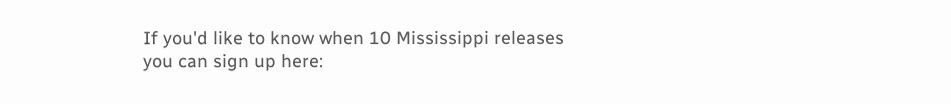If you'd like to know when 10 Mississippi releases you can sign up here: